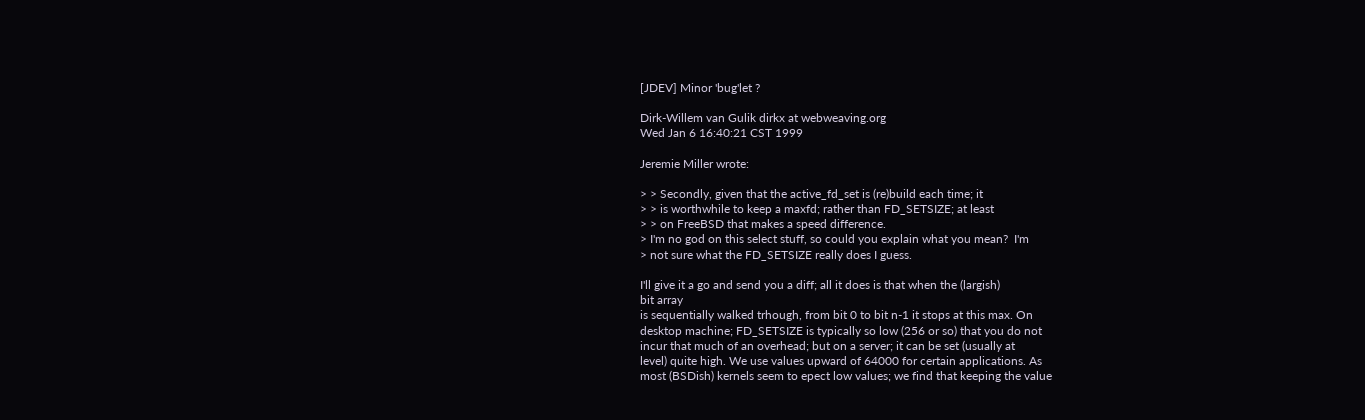[JDEV] Minor 'bug'let ?

Dirk-Willem van Gulik dirkx at webweaving.org
Wed Jan 6 16:40:21 CST 1999

Jeremie Miller wrote:

> > Secondly, given that the active_fd_set is (re)build each time; it
> > is worthwhile to keep a maxfd; rather than FD_SETSIZE; at least
> > on FreeBSD that makes a speed difference.
> I'm no god on this select stuff, so could you explain what you mean?  I'm
> not sure what the FD_SETSIZE really does I guess.

I'll give it a go and send you a diff; all it does is that when the (largish)
bit array
is sequentially walked trhough, from bit 0 to bit n-1 it stops at this max. On
desktop machine; FD_SETSIZE is typically so low (256 or so) that you do not
incur that much of an overhead; but on a server; it can be set (usually at
level) quite high. We use values upward of 64000 for certain applications. As
most (BSDish) kernels seem to epect low values; we find that keeping the value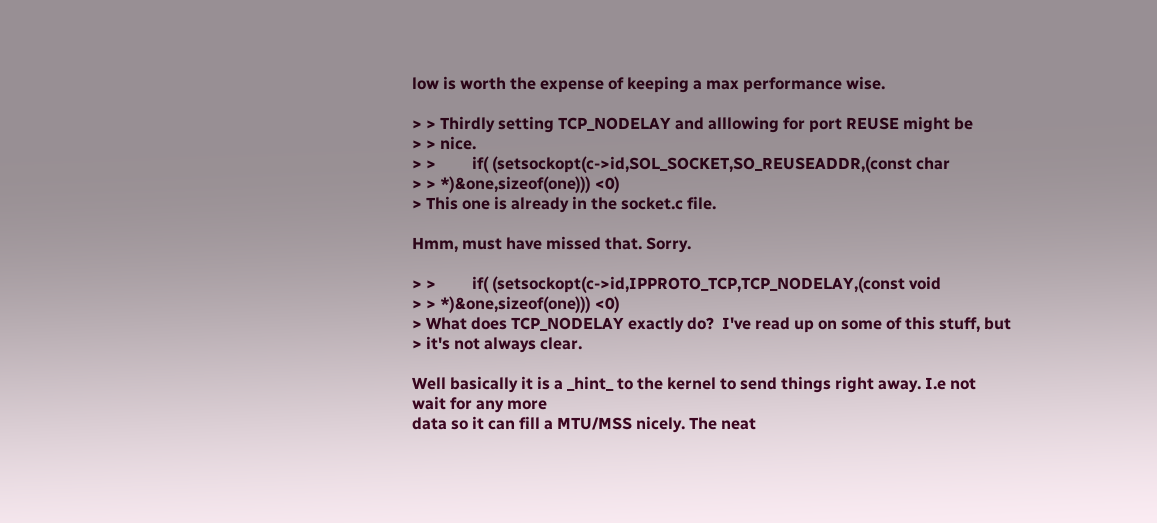low is worth the expense of keeping a max performance wise.

> > Thirdly setting TCP_NODELAY and alllowing for port REUSE might be
> > nice.
> >         if( (setsockopt(c->id,SOL_SOCKET,SO_REUSEADDR,(const char
> > *)&one,sizeof(one))) <0)
> This one is already in the socket.c file.

Hmm, must have missed that. Sorry.

> >         if( (setsockopt(c->id,IPPROTO_TCP,TCP_NODELAY,(const void
> > *)&one,sizeof(one))) <0)
> What does TCP_NODELAY exactly do?  I've read up on some of this stuff, but
> it's not always clear.

Well basically it is a _hint_ to the kernel to send things right away. I.e not
wait for any more
data so it can fill a MTU/MSS nicely. The neat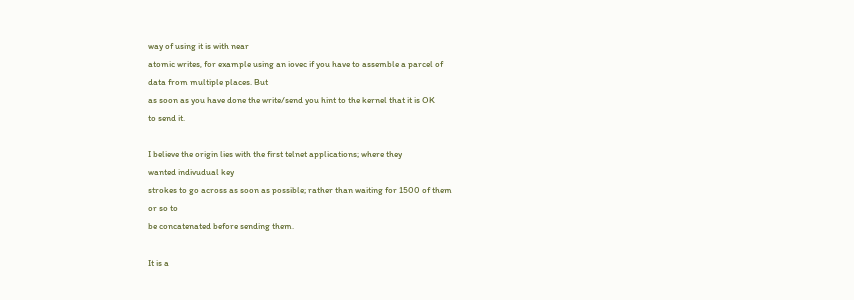way of using it is with near
atomic writes, for example using an iovec if you have to assemble a parcel of
data from multiple places. But
as soon as you have done the write/send you hint to the kernel that it is OK
to send it.

I believe the origin lies with the first telnet applications; where they
wanted indivudual key
strokes to go across as soon as possible; rather than waiting for 1500 of them
or so to
be concatenated before sending them.

It is a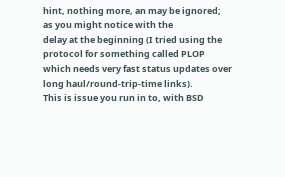hint, nothing more, an may be ignored; as you might notice with the
delay at the beginning (I tried using the protocol for something called PLOP
which needs very fast status updates over long haul/round-trip-time links).
This is issue you run in to, with BSD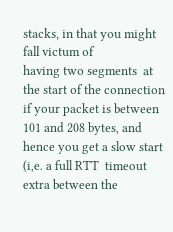stacks, in that you might fall victum of
having two segments  at the start of the connection if your packet is between
101 and 208 bytes, and hence you get a slow start (i,e. a full RTT  timeout
extra between the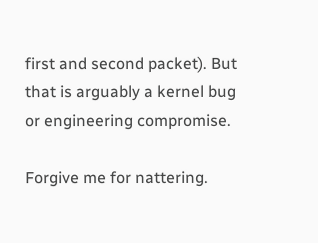first and second packet). But that is arguably a kernel bug
or engineering compromise.

Forgive me for nattering.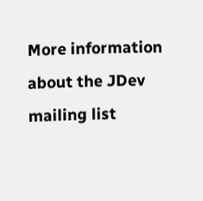More information about the JDev mailing list